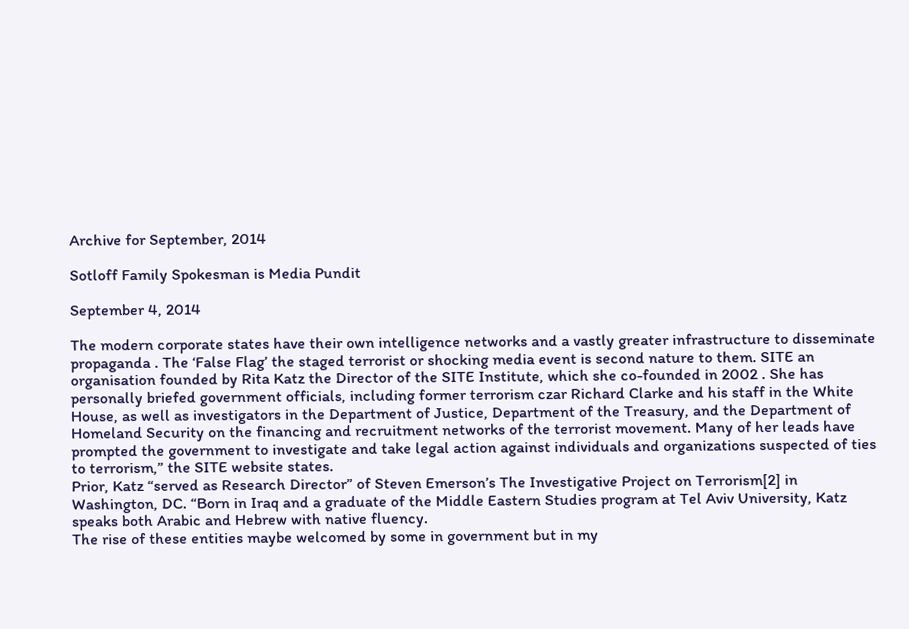Archive for September, 2014

Sotloff Family Spokesman is Media Pundit

September 4, 2014

The modern corporate states have their own intelligence networks and a vastly greater infrastructure to disseminate propaganda . The ‘False Flag’ the staged terrorist or shocking media event is second nature to them. SITE an organisation founded by Rita Katz the Director of the SITE Institute, which she co-founded in 2002 . She has personally briefed government officials, including former terrorism czar Richard Clarke and his staff in the White House, as well as investigators in the Department of Justice, Department of the Treasury, and the Department of Homeland Security on the financing and recruitment networks of the terrorist movement. Many of her leads have prompted the government to investigate and take legal action against individuals and organizations suspected of ties to terrorism,” the SITE website states.
Prior, Katz “served as Research Director” of Steven Emerson’s The Investigative Project on Terrorism[2] in Washington, DC. “Born in Iraq and a graduate of the Middle Eastern Studies program at Tel Aviv University, Katz speaks both Arabic and Hebrew with native fluency.
The rise of these entities maybe welcomed by some in government but in my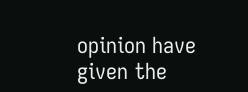opinion have given the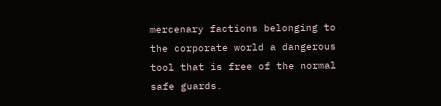mercenary factions belonging to the corporate world a dangerous tool that is free of the normal safe guards.